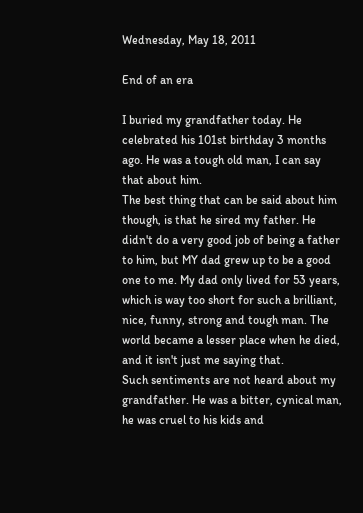Wednesday, May 18, 2011

End of an era

I buried my grandfather today. He celebrated his 101st birthday 3 months ago. He was a tough old man, I can say that about him.
The best thing that can be said about him though, is that he sired my father. He didn't do a very good job of being a father to him, but MY dad grew up to be a good one to me. My dad only lived for 53 years, which is way too short for such a brilliant, nice, funny, strong and tough man. The world became a lesser place when he died, and it isn't just me saying that.
Such sentiments are not heard about my grandfather. He was a bitter, cynical man, he was cruel to his kids and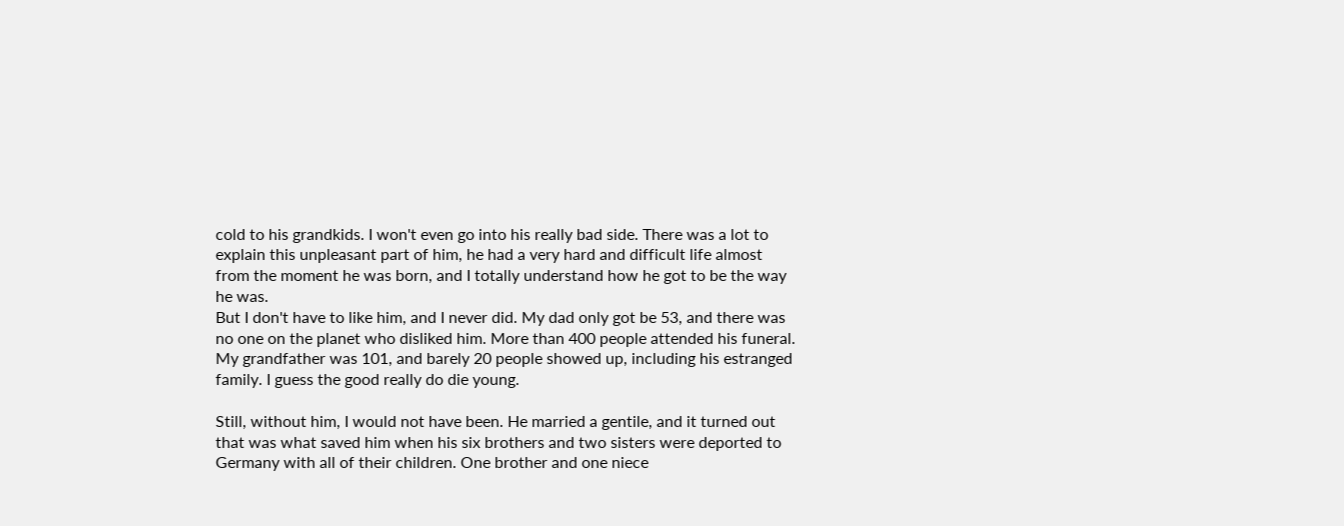cold to his grandkids. I won't even go into his really bad side. There was a lot to explain this unpleasant part of him, he had a very hard and difficult life almost from the moment he was born, and I totally understand how he got to be the way he was.
But I don't have to like him, and I never did. My dad only got be 53, and there was no one on the planet who disliked him. More than 400 people attended his funeral. My grandfather was 101, and barely 20 people showed up, including his estranged family. I guess the good really do die young.

Still, without him, I would not have been. He married a gentile, and it turned out that was what saved him when his six brothers and two sisters were deported to Germany with all of their children. One brother and one niece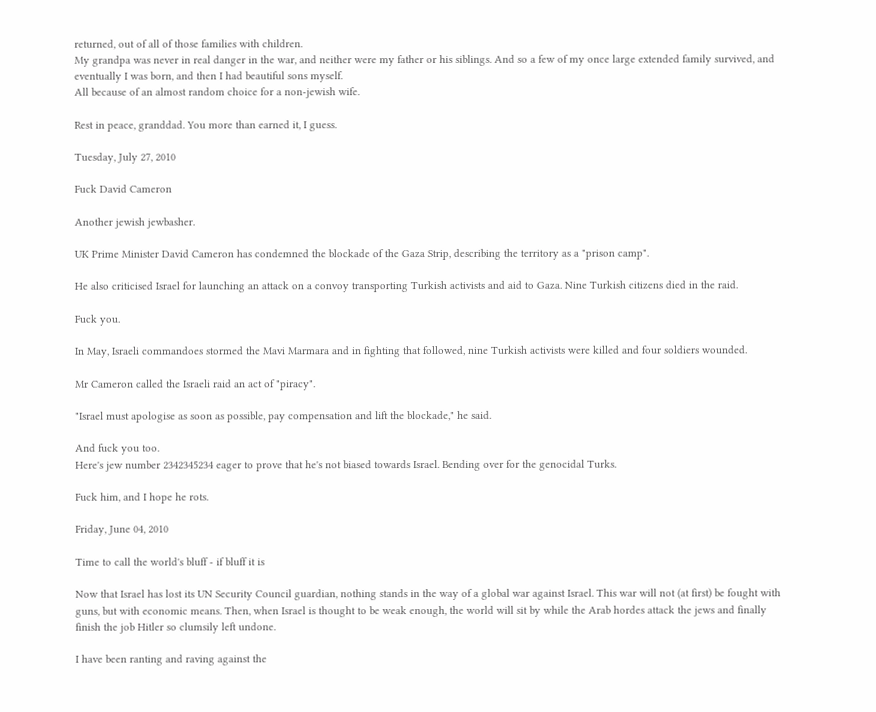returned, out of all of those families with children.
My grandpa was never in real danger in the war, and neither were my father or his siblings. And so a few of my once large extended family survived, and eventually I was born, and then I had beautiful sons myself.
All because of an almost random choice for a non-jewish wife.

Rest in peace, granddad. You more than earned it, I guess.

Tuesday, July 27, 2010

Fuck David Cameron

Another jewish jewbasher.

UK Prime Minister David Cameron has condemned the blockade of the Gaza Strip, describing the territory as a "prison camp".

He also criticised Israel for launching an attack on a convoy transporting Turkish activists and aid to Gaza. Nine Turkish citizens died in the raid.

Fuck you.

In May, Israeli commandoes stormed the Mavi Marmara and in fighting that followed, nine Turkish activists were killed and four soldiers wounded.

Mr Cameron called the Israeli raid an act of "piracy".

"Israel must apologise as soon as possible, pay compensation and lift the blockade," he said.

And fuck you too.
Here's jew number 2342345234 eager to prove that he's not biased towards Israel. Bending over for the genocidal Turks.

Fuck him, and I hope he rots.

Friday, June 04, 2010

Time to call the world's bluff - if bluff it is

Now that Israel has lost its UN Security Council guardian, nothing stands in the way of a global war against Israel. This war will not (at first) be fought with guns, but with economic means. Then, when Israel is thought to be weak enough, the world will sit by while the Arab hordes attack the jews and finally finish the job Hitler so clumsily left undone.

I have been ranting and raving against the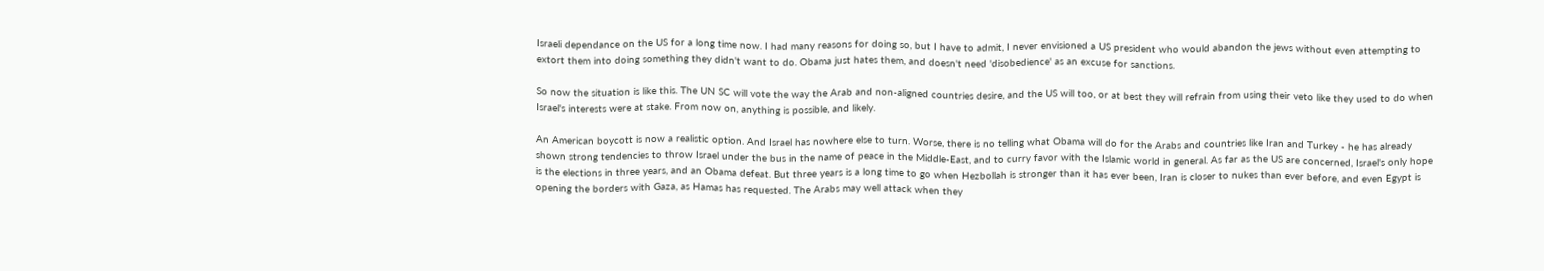Israeli dependance on the US for a long time now. I had many reasons for doing so, but I have to admit, I never envisioned a US president who would abandon the jews without even attempting to extort them into doing something they didn't want to do. Obama just hates them, and doesn't need 'disobedience' as an excuse for sanctions.

So now the situation is like this. The UN SC will vote the way the Arab and non-aligned countries desire, and the US will too, or at best they will refrain from using their veto like they used to do when Israel's interests were at stake. From now on, anything is possible, and likely.

An American boycott is now a realistic option. And Israel has nowhere else to turn. Worse, there is no telling what Obama will do for the Arabs and countries like Iran and Turkey - he has already shown strong tendencies to throw Israel under the bus in the name of peace in the Middle-East, and to curry favor with the Islamic world in general. As far as the US are concerned, Israel's only hope is the elections in three years, and an Obama defeat. But three years is a long time to go when Hezbollah is stronger than it has ever been, Iran is closer to nukes than ever before, and even Egypt is opening the borders with Gaza, as Hamas has requested. The Arabs may well attack when they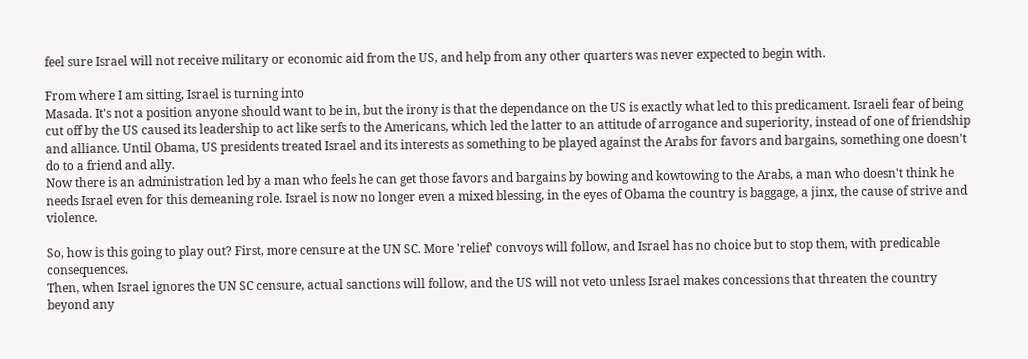feel sure Israel will not receive military or economic aid from the US, and help from any other quarters was never expected to begin with.

From where I am sitting, Israel is turning into
Masada. It's not a position anyone should want to be in, but the irony is that the dependance on the US is exactly what led to this predicament. Israeli fear of being cut off by the US caused its leadership to act like serfs to the Americans, which led the latter to an attitude of arrogance and superiority, instead of one of friendship and alliance. Until Obama, US presidents treated Israel and its interests as something to be played against the Arabs for favors and bargains, something one doesn't do to a friend and ally.
Now there is an administration led by a man who feels he can get those favors and bargains by bowing and kowtowing to the Arabs, a man who doesn't think he needs Israel even for this demeaning role. Israel is now no longer even a mixed blessing, in the eyes of Obama the country is baggage, a jinx, the cause of strive and violence.

So, how is this going to play out? First, more censure at the UN SC. More 'relief' convoys will follow, and Israel has no choice but to stop them, with predicable consequences.
Then, when Israel ignores the UN SC censure, actual sanctions will follow, and the US will not veto unless Israel makes concessions that threaten the country beyond any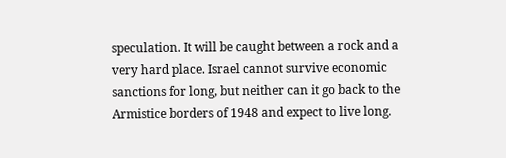speculation. It will be caught between a rock and a very hard place. Israel cannot survive economic sanctions for long, but neither can it go back to the Armistice borders of 1948 and expect to live long.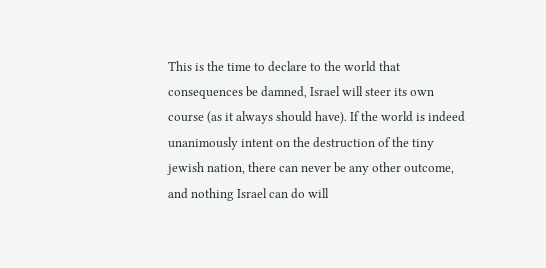This is the time to declare to the world that consequences be damned, Israel will steer its own course (as it always should have). If the world is indeed unanimously intent on the destruction of the tiny jewish nation, there can never be any other outcome, and nothing Israel can do will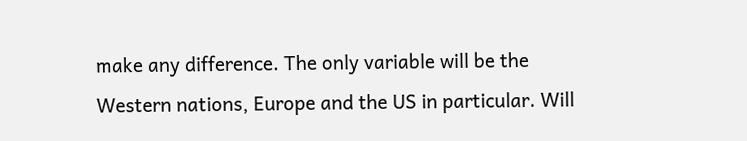make any difference. The only variable will be the Western nations, Europe and the US in particular. Will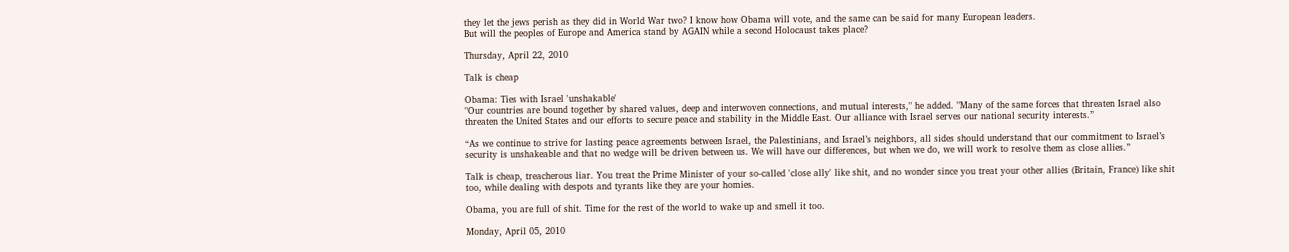they let the jews perish as they did in World War two? I know how Obama will vote, and the same can be said for many European leaders.
But will the peoples of Europe and America stand by AGAIN while a second Holocaust takes place?

Thursday, April 22, 2010

Talk is cheap

Obama: Ties with Israel 'unshakable'
"Our countries are bound together by shared values, deep and interwoven connections, and mutual interests," he added. "Many of the same forces that threaten Israel also threaten the United States and our efforts to secure peace and stability in the Middle East. Our alliance with Israel serves our national security interests.”

“As we continue to strive for lasting peace agreements between Israel, the Palestinians, and Israel’s neighbors, all sides should understand that our commitment to Israel’s security is unshakeable and that no wedge will be driven between us. We will have our differences, but when we do, we will work to resolve them as close allies.”

Talk is cheap, treacherous liar. You treat the Prime Minister of your so-called 'close ally' like shit, and no wonder since you treat your other allies (Britain, France) like shit too, while dealing with despots and tyrants like they are your homies.

Obama, you are full of shit. Time for the rest of the world to wake up and smell it too.

Monday, April 05, 2010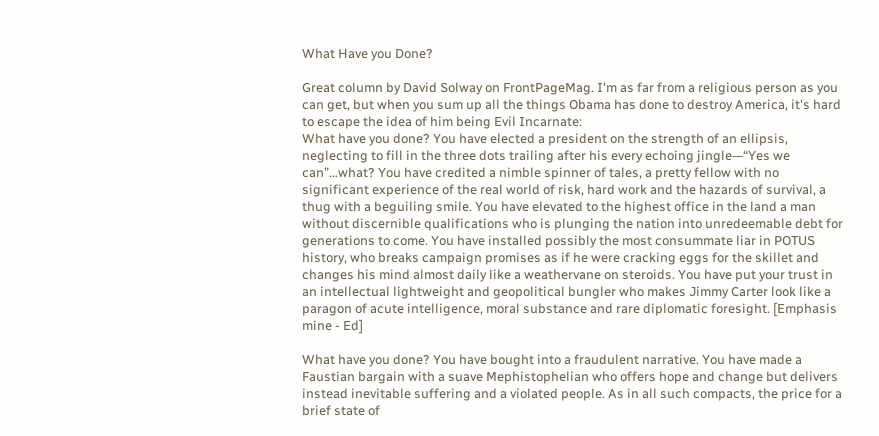What Have you Done?

Great column by David Solway on FrontPageMag. I'm as far from a religious person as you can get, but when you sum up all the things Obama has done to destroy America, it's hard to escape the idea of him being Evil Incarnate:
What have you done? You have elected a president on the strength of an ellipsis, neglecting to fill in the three dots trailing after his every echoing jingle—“Yes we can”…what? You have credited a nimble spinner of tales, a pretty fellow with no significant experience of the real world of risk, hard work and the hazards of survival, a thug with a beguiling smile. You have elevated to the highest office in the land a man without discernible qualifications who is plunging the nation into unredeemable debt for generations to come. You have installed possibly the most consummate liar in POTUS history, who breaks campaign promises as if he were cracking eggs for the skillet and changes his mind almost daily like a weathervane on steroids. You have put your trust in an intellectual lightweight and geopolitical bungler who makes Jimmy Carter look like a paragon of acute intelligence, moral substance and rare diplomatic foresight. [Emphasis mine - Ed]

What have you done? You have bought into a fraudulent narrative. You have made a Faustian bargain with a suave Mephistophelian who offers hope and change but delivers instead inevitable suffering and a violated people. As in all such compacts, the price for a brief state of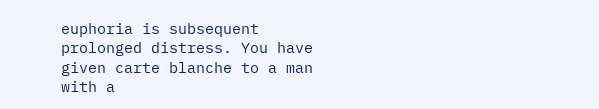euphoria is subsequent prolonged distress. You have given carte blanche to a man with a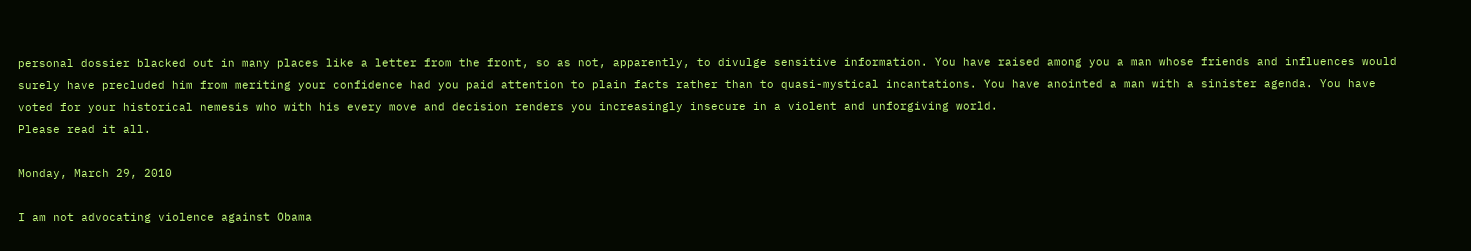personal dossier blacked out in many places like a letter from the front, so as not, apparently, to divulge sensitive information. You have raised among you a man whose friends and influences would surely have precluded him from meriting your confidence had you paid attention to plain facts rather than to quasi-mystical incantations. You have anointed a man with a sinister agenda. You have voted for your historical nemesis who with his every move and decision renders you increasingly insecure in a violent and unforgiving world.
Please read it all.

Monday, March 29, 2010

I am not advocating violence against Obama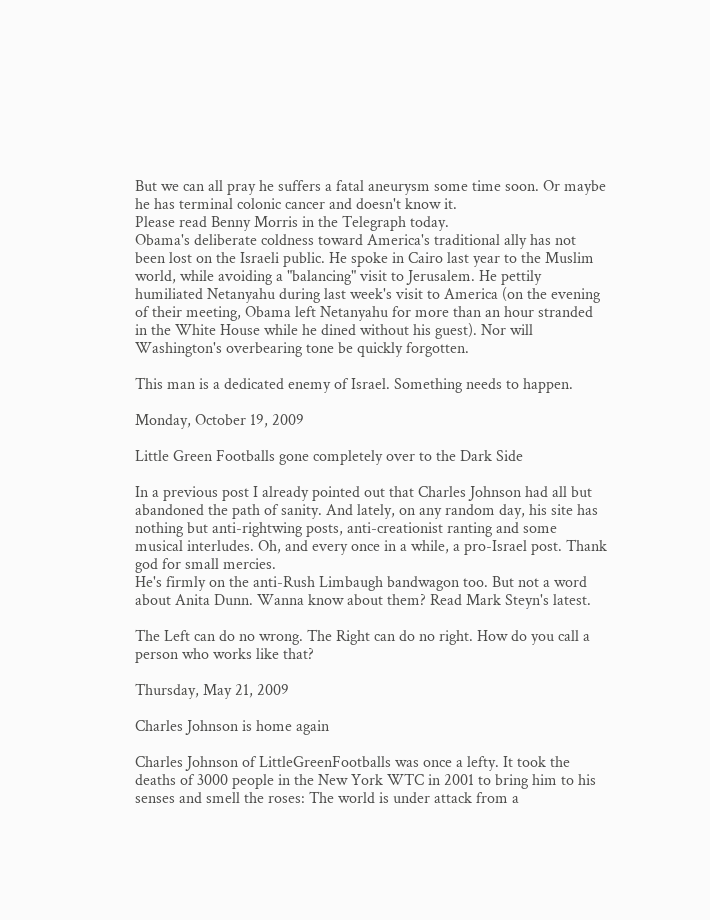But we can all pray he suffers a fatal aneurysm some time soon. Or maybe he has terminal colonic cancer and doesn't know it.
Please read Benny Morris in the Telegraph today.
Obama's deliberate coldness toward America's traditional ally has not been lost on the Israeli public. He spoke in Cairo last year to the Muslim world, while avoiding a "balancing" visit to Jerusalem. He pettily humiliated Netanyahu during last week's visit to America (on the evening of their meeting, Obama left Netanyahu for more than an hour stranded in the White House while he dined without his guest). Nor will Washington's overbearing tone be quickly forgotten.

This man is a dedicated enemy of Israel. Something needs to happen.

Monday, October 19, 2009

Little Green Footballs gone completely over to the Dark Side

In a previous post I already pointed out that Charles Johnson had all but abandoned the path of sanity. And lately, on any random day, his site has nothing but anti-rightwing posts, anti-creationist ranting and some musical interludes. Oh, and every once in a while, a pro-Israel post. Thank god for small mercies.
He's firmly on the anti-Rush Limbaugh bandwagon too. But not a word about Anita Dunn. Wanna know about them? Read Mark Steyn's latest.

The Left can do no wrong. The Right can do no right. How do you call a person who works like that?

Thursday, May 21, 2009

Charles Johnson is home again

Charles Johnson of LittleGreenFootballs was once a lefty. It took the deaths of 3000 people in the New York WTC in 2001 to bring him to his senses and smell the roses: The world is under attack from a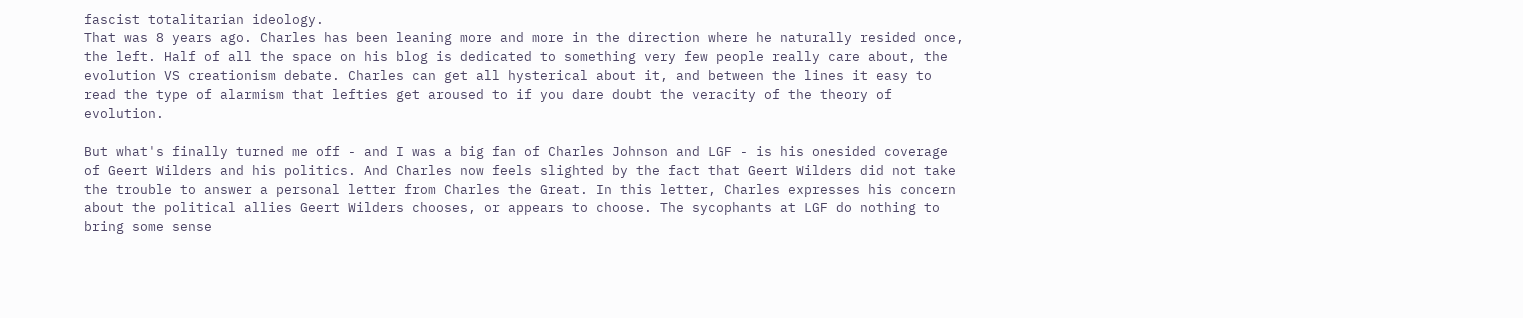fascist totalitarian ideology.
That was 8 years ago. Charles has been leaning more and more in the direction where he naturally resided once, the left. Half of all the space on his blog is dedicated to something very few people really care about, the evolution VS creationism debate. Charles can get all hysterical about it, and between the lines it easy to read the type of alarmism that lefties get aroused to if you dare doubt the veracity of the theory of evolution.

But what's finally turned me off - and I was a big fan of Charles Johnson and LGF - is his onesided coverage of Geert Wilders and his politics. And Charles now feels slighted by the fact that Geert Wilders did not take the trouble to answer a personal letter from Charles the Great. In this letter, Charles expresses his concern about the political allies Geert Wilders chooses, or appears to choose. The sycophants at LGF do nothing to bring some sense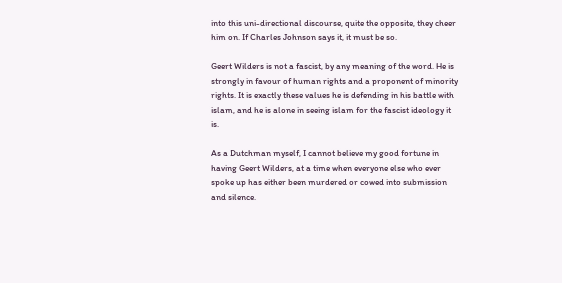into this uni-directional discourse, quite the opposite, they cheer him on. If Charles Johnson says it, it must be so.

Geert Wilders is not a fascist, by any meaning of the word. He is strongly in favour of human rights and a proponent of minority rights. It is exactly these values he is defending in his battle with islam, and he is alone in seeing islam for the fascist ideology it is.

As a Dutchman myself, I cannot believe my good fortune in having Geert Wilders, at a time when everyone else who ever spoke up has either been murdered or cowed into submission and silence.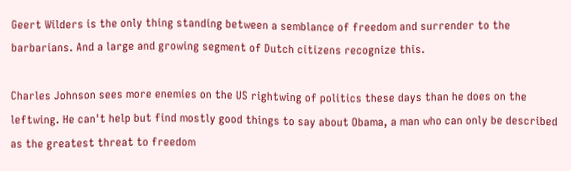Geert Wilders is the only thing standing between a semblance of freedom and surrender to the barbarians. And a large and growing segment of Dutch citizens recognize this.

Charles Johnson sees more enemies on the US rightwing of politics these days than he does on the leftwing. He can't help but find mostly good things to say about Obama, a man who can only be described as the greatest threat to freedom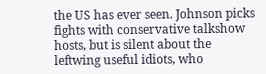the US has ever seen. Johnson picks fights with conservative talkshow hosts, but is silent about the leftwing useful idiots, who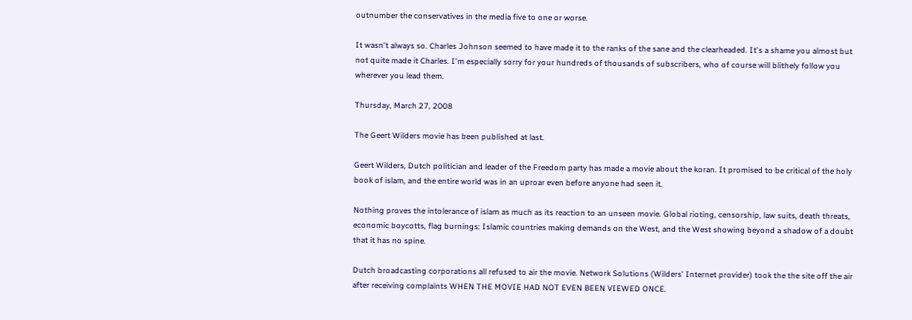outnumber the conservatives in the media five to one or worse.

It wasn't always so. Charles Johnson seemed to have made it to the ranks of the sane and the clearheaded. It's a shame you almost but not quite made it Charles. I'm especially sorry for your hundreds of thousands of subscribers, who of course will blithely follow you wherever you lead them.

Thursday, March 27, 2008

The Geert Wilders movie has been published at last.

Geert Wilders, Dutch politician and leader of the Freedom party has made a movie about the koran. It promised to be critical of the holy book of islam, and the entire world was in an uproar even before anyone had seen it.

Nothing proves the intolerance of islam as much as its reaction to an unseen movie. Global rioting, censorship, law suits, death threats, economic boycotts, flag burnings: Islamic countries making demands on the West, and the West showing beyond a shadow of a doubt that it has no spine.

Dutch broadcasting corporations all refused to air the movie. Network Solutions (Wilders' Internet provider) took the the site off the air after receiving complaints WHEN THE MOVIE HAD NOT EVEN BEEN VIEWED ONCE.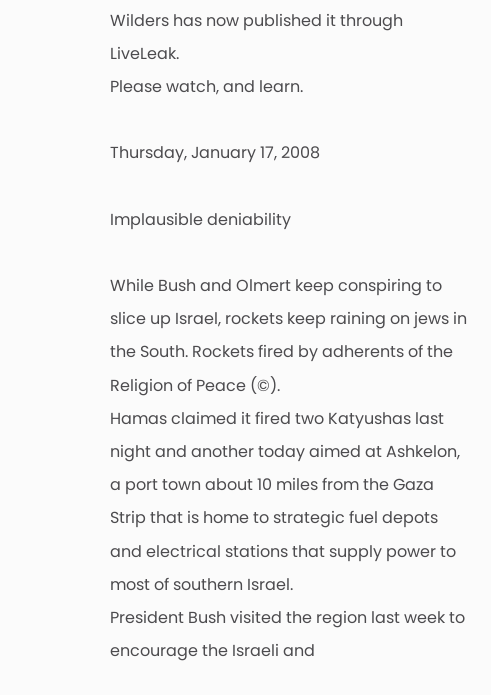Wilders has now published it through LiveLeak.
Please watch, and learn.

Thursday, January 17, 2008

Implausible deniability

While Bush and Olmert keep conspiring to slice up Israel, rockets keep raining on jews in the South. Rockets fired by adherents of the Religion of Peace (©).
Hamas claimed it fired two Katyushas last night and another today aimed at Ashkelon, a port town about 10 miles from the Gaza Strip that is home to strategic fuel depots and electrical stations that supply power to most of southern Israel.
President Bush visited the region last week to encourage the Israeli and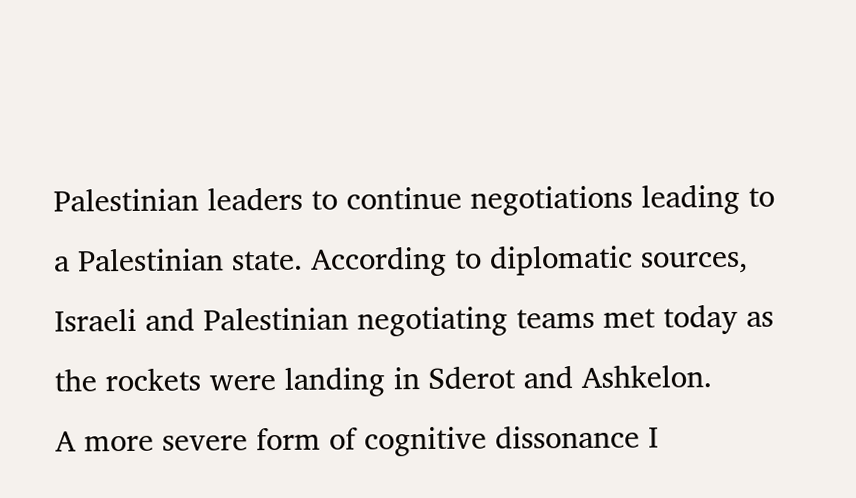Palestinian leaders to continue negotiations leading to a Palestinian state. According to diplomatic sources, Israeli and Palestinian negotiating teams met today as the rockets were landing in Sderot and Ashkelon.
A more severe form of cognitive dissonance I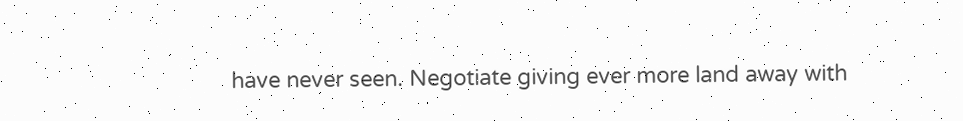have never seen. Negotiate giving ever more land away with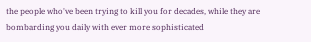the people who've been trying to kill you for decades, while they are bombarding you daily with ever more sophisticated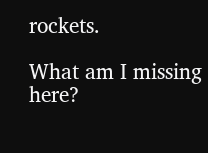rockets.

What am I missing here?